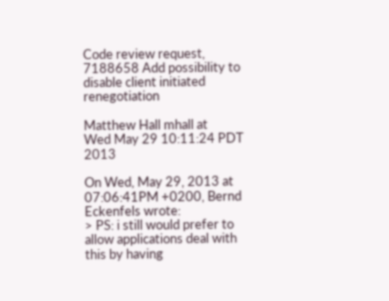Code review request, 7188658 Add possibility to disable client initiated renegotiation

Matthew Hall mhall at
Wed May 29 10:11:24 PDT 2013

On Wed, May 29, 2013 at 07:06:41PM +0200, Bernd Eckenfels wrote:
> PS: i still would prefer to allow applications deal with this by having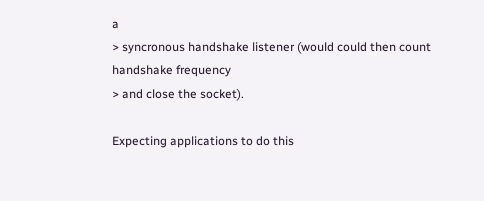a
> syncronous handshake listener (would could then count handshake frequency
> and close the socket).

Expecting applications to do this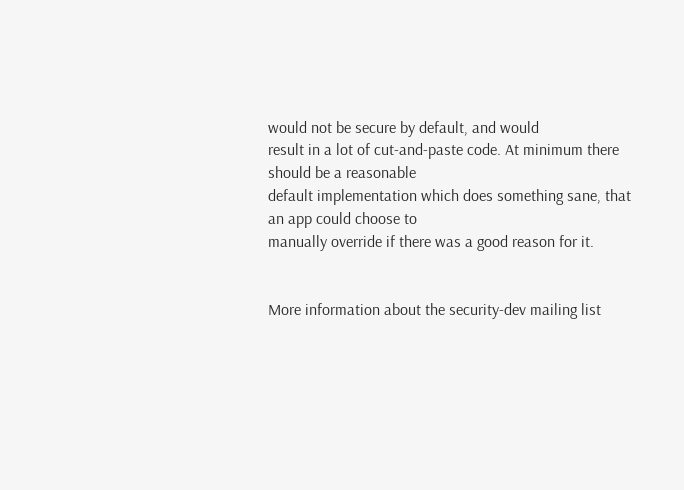would not be secure by default, and would
result in a lot of cut-and-paste code. At minimum there should be a reasonable
default implementation which does something sane, that an app could choose to
manually override if there was a good reason for it.


More information about the security-dev mailing list